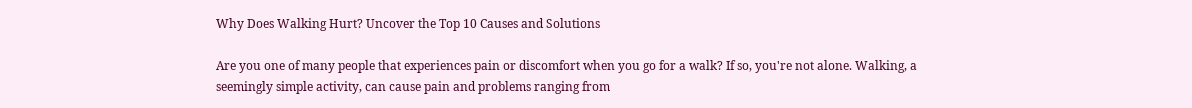Why Does Walking Hurt? Uncover the Top 10 Causes and Solutions

Are you one of many people that experiences pain or discomfort when you go for a walk? If so, you're not alone. Walking, a seemingly simple activity, can cause pain and problems ranging from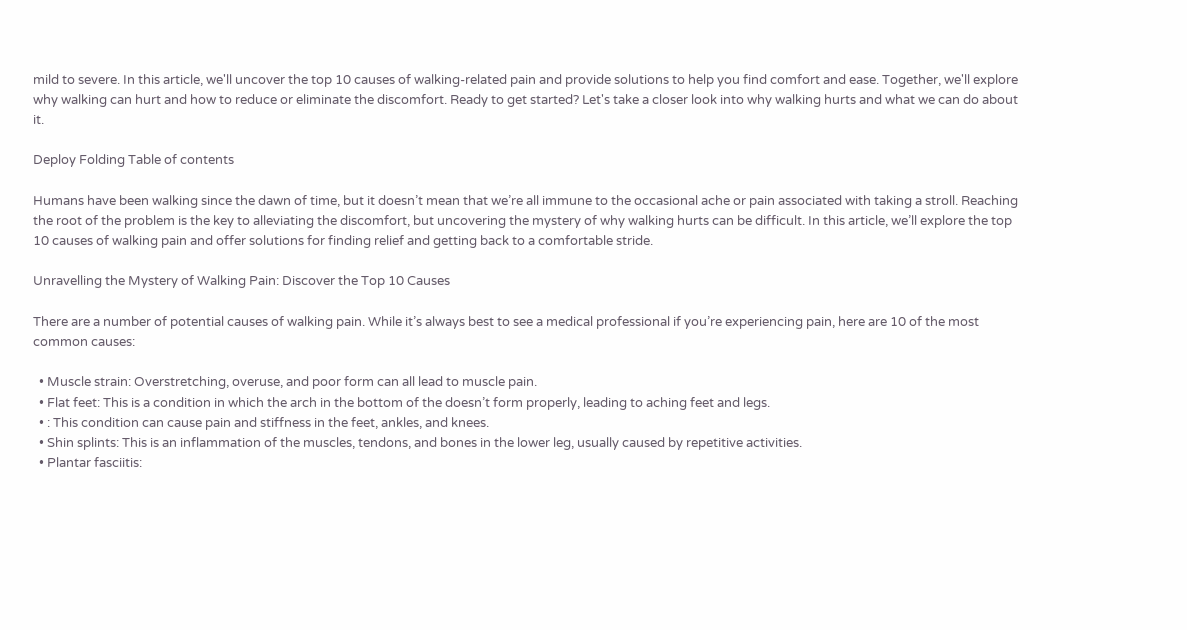mild to severe. In this article, we'll uncover the top 10 causes of walking-related pain and provide solutions to help you find comfort and ease. Together, we'll explore why walking can hurt and how to reduce or eliminate the discomfort. Ready to get started? Let's take a closer look into why walking hurts and what we can do about it.

Deploy Folding Table of contents

Humans have been walking since the dawn of time, but it doesn’t mean that we’re all immune to the occasional ache or pain associated with taking a stroll. Reaching the root of the problem is the key to alleviating the discomfort, but uncovering the mystery of why walking hurts can be difficult. In this article, we’ll explore the top 10 causes of walking pain and offer solutions for finding relief and getting back to a comfortable stride.

Unravelling the Mystery of Walking Pain: Discover the Top 10 Causes

There are a number of potential causes of walking pain. While it’s always best to see a medical professional if you’re experiencing pain, here are 10 of the most common causes:

  • Muscle strain: Overstretching, overuse, and poor form can all lead to muscle pain.
  • Flat feet: This is a condition in which the arch in the bottom of the doesn’t form properly, leading to aching feet and legs.
  • : This condition can cause pain and stiffness in the feet, ankles, and knees.
  • Shin splints: This is an inflammation of the muscles, tendons, and bones in the lower leg, usually caused by repetitive activities.
  • Plantar fasciitis: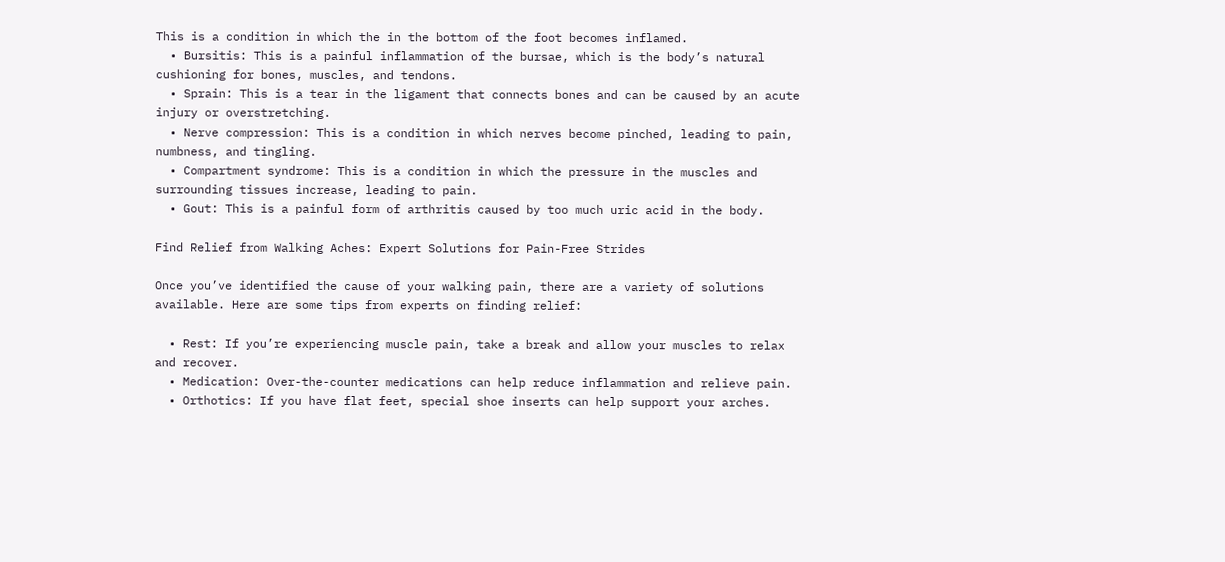This is a condition in which the in the bottom of the foot becomes inflamed.
  • Bursitis: This is a painful inflammation of the bursae, which is the body’s natural cushioning for bones, muscles, and tendons.
  • Sprain: This is a tear in the ligament that connects bones and can be caused by an acute injury or overstretching.
  • Nerve compression: This is a condition in which nerves become pinched, leading to pain, numbness, and tingling.
  • Compartment syndrome: This is a condition in which the pressure in the muscles and surrounding tissues increase, leading to pain.
  • Gout: This is a painful form of arthritis caused by too much uric acid in the body.

Find Relief from Walking Aches: Expert Solutions for Pain-Free Strides

Once you’ve identified the cause of your walking pain, there are a variety of solutions available. Here are some tips from experts on finding relief:

  • Rest: If you’re experiencing muscle pain, take a break and allow your muscles to relax and recover.
  • Medication: Over-the-counter medications can help reduce inflammation and relieve pain.
  • Orthotics: If you have flat feet, special shoe inserts can help support your arches.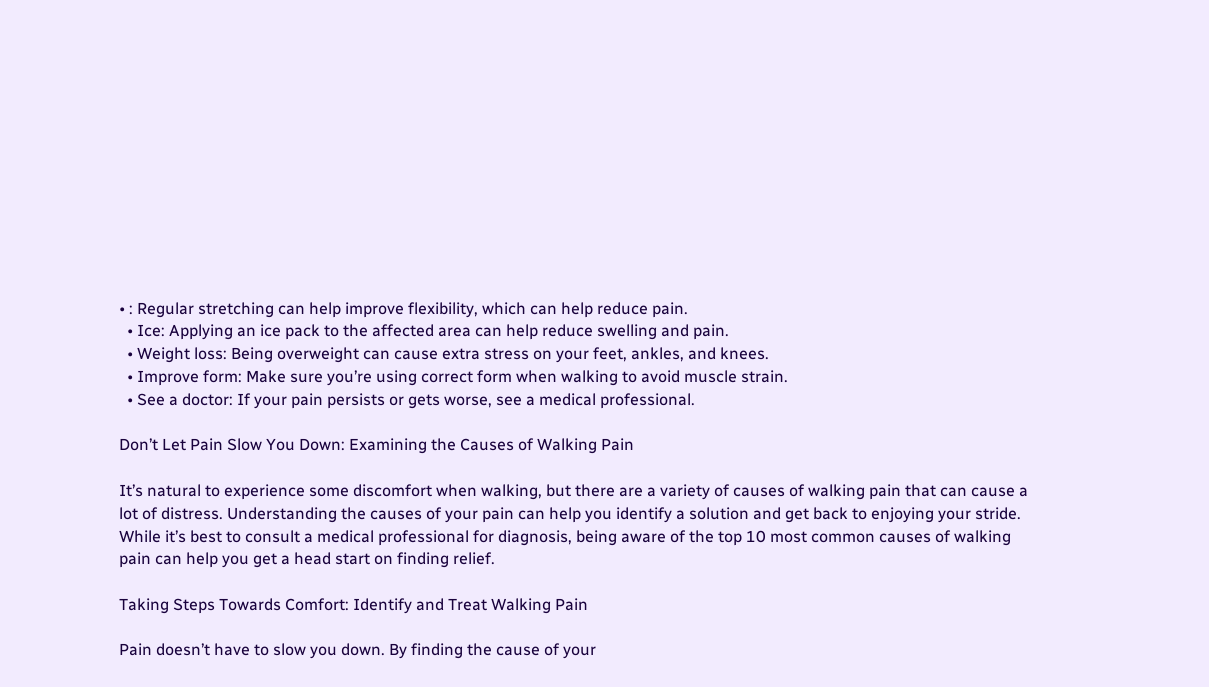• : Regular stretching can help improve flexibility, which can help reduce pain.
  • Ice: Applying an ice pack to the affected area can help reduce swelling and pain.
  • Weight loss: Being overweight can cause extra stress on your feet, ankles, and knees.
  • Improve form: Make sure you’re using correct form when walking to avoid muscle strain.
  • See a doctor: If your pain persists or gets worse, see a medical professional.

Don’t Let Pain Slow You Down: Examining the Causes of Walking Pain

It’s natural to experience some discomfort when walking, but there are a variety of causes of walking pain that can cause a lot of distress. Understanding the causes of your pain can help you identify a solution and get back to enjoying your stride. While it’s best to consult a medical professional for diagnosis, being aware of the top 10 most common causes of walking pain can help you get a head start on finding relief.

Taking Steps Towards Comfort: Identify and Treat Walking Pain

Pain doesn’t have to slow you down. By finding the cause of your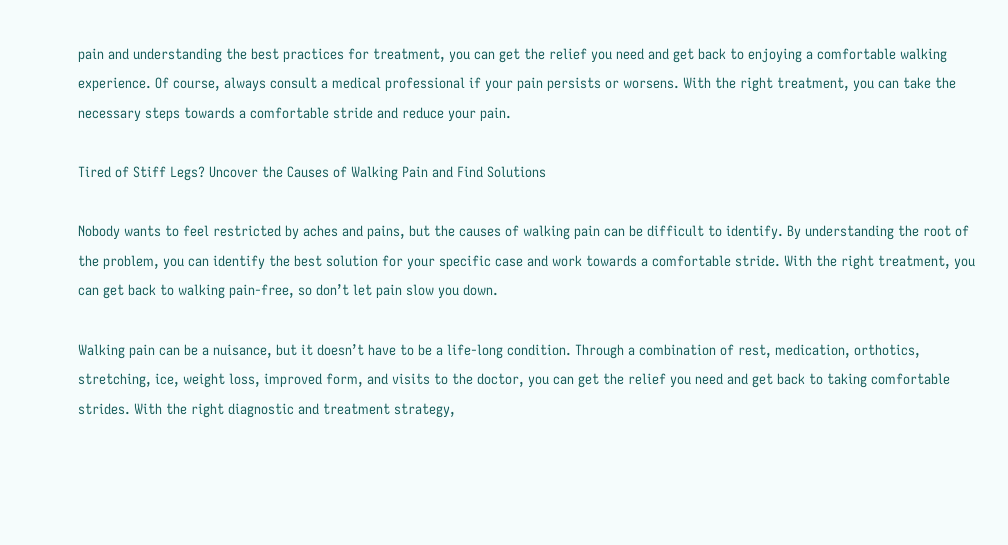pain and understanding the best practices for treatment, you can get the relief you need and get back to enjoying a comfortable walking experience. Of course, always consult a medical professional if your pain persists or worsens. With the right treatment, you can take the necessary steps towards a comfortable stride and reduce your pain.

Tired of Stiff Legs? Uncover the Causes of Walking Pain and Find Solutions

Nobody wants to feel restricted by aches and pains, but the causes of walking pain can be difficult to identify. By understanding the root of the problem, you can identify the best solution for your specific case and work towards a comfortable stride. With the right treatment, you can get back to walking pain-free, so don’t let pain slow you down.

Walking pain can be a nuisance, but it doesn’t have to be a life-long condition. Through a combination of rest, medication, orthotics, stretching, ice, weight loss, improved form, and visits to the doctor, you can get the relief you need and get back to taking comfortable strides. With the right diagnostic and treatment strategy,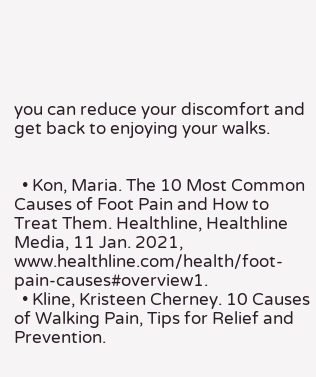you can reduce your discomfort and get back to enjoying your walks.


  • Kon, Maria. The 10 Most Common Causes of Foot Pain and How to Treat Them. Healthline, Healthline Media, 11 Jan. 2021, www.healthline.com/health/foot-pain-causes#overview1.
  • Kline, Kristeen Cherney. 10 Causes of Walking Pain, Tips for Relief and Prevention.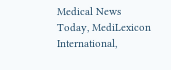Medical News Today, MediLexicon International,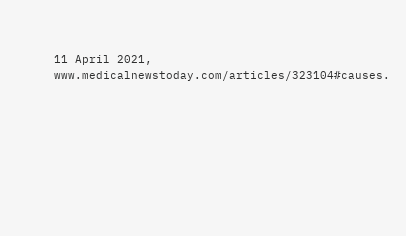11 April 2021, www.medicalnewstoday.com/articles/323104#causes.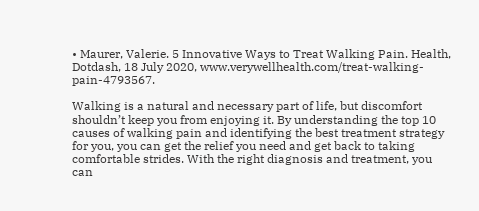• Maurer, Valerie. 5 Innovative Ways to Treat Walking Pain. Health, Dotdash, 18 July 2020, www.verywellhealth.com/treat-walking-pain-4793567.

Walking is a natural and necessary part of life, but discomfort shouldn’t keep you from enjoying it. By understanding the top 10 causes of walking pain and identifying the best treatment strategy for you, you can get the relief you need and get back to taking comfortable strides. With the right diagnosis and treatment, you can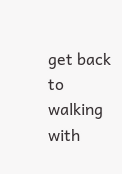get back to walking with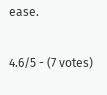ease.

4.6/5 - (7 votes)